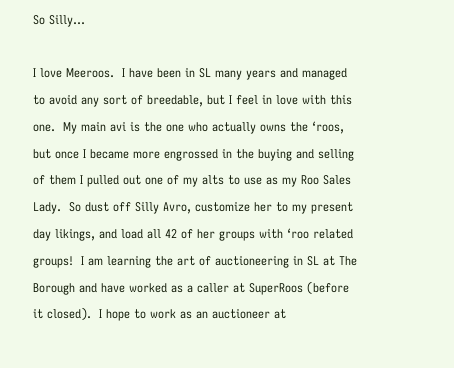So Silly…

I love Meeroos.  I have been in SL many years and managed to avoid any sort of breedable, but I feel in love with this one.  My main avi is the one who actually owns the ‘roos, but once I became more engrossed in the buying and selling of them I pulled out one of my alts to use as my Roo Sales Lady.  So dust off Silly Avro, customize her to my present day likings, and load all 42 of her groups with ‘roo related groups!  I am learning the art of auctioneering in SL at The Borough and have worked as a caller at SuperRoos (before it closed).  I hope to work as an auctioneer at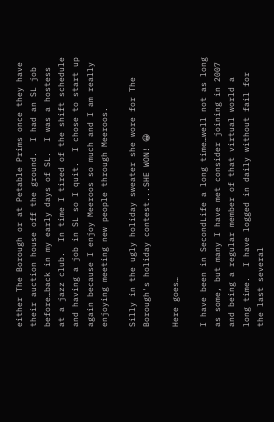either The Borough or at Petable Prims once they have their auction house off the ground.  I had an SL job before…back in my early days of SL.  I was a hostess at a jazz club.  In time I tired of the shift schedule and having a job in SL so I quit.  I chose to start up again because I enjoy Meeroos so much and I am really enjoying meeting new people through Meeroos.

Silly in the ugly holiday sweater she wore for The Borough's holiday contest...SHE WON! 😀

Here goes…

I have been in SecondLife a long time…well not as long as some, but many I have met consider joining in 2007 and being a regular member of that virtual world a long time.  I have logged in daily without fail for the last several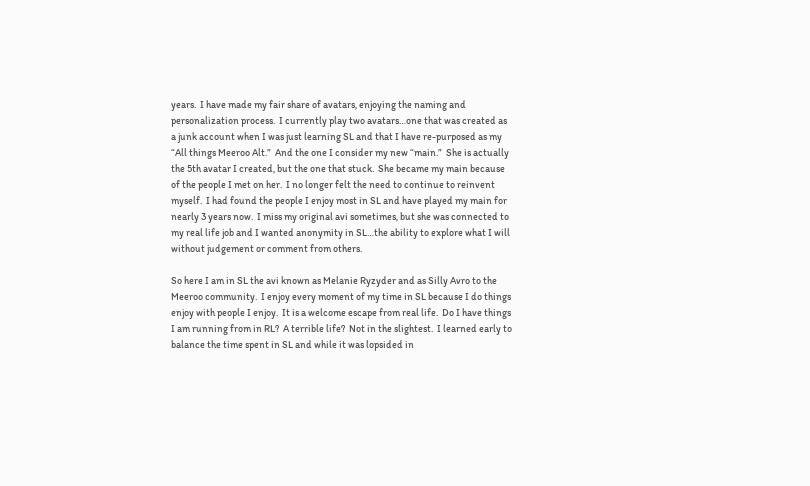years.  I have made my fair share of avatars, enjoying the naming and personalization process.  I currently play two avatars…one that was created as a junk account when I was just learning SL and that I have re-purposed as my “All things Meeroo Alt.”  And the one I consider my new “main.”  She is actually the 5th avatar I created, but the one that stuck.  She became my main because of the people I met on her.  I no longer felt the need to continue to reinvent myself.  I had found the people I enjoy most in SL and have played my main for nearly 3 years now.  I miss my original avi sometimes, but she was connected to my real life job and I wanted anonymity in SL…the ability to explore what I will without judgement or comment from others.

So here I am in SL the avi known as Melanie Ryzyder and as Silly Avro to the Meeroo community.  I enjoy every moment of my time in SL because I do things enjoy with people I enjoy.  It is a welcome escape from real life.  Do I have things I am running from in RL?  A terrible life?  Not in the slightest.  I learned early to balance the time spent in SL and while it was lopsided in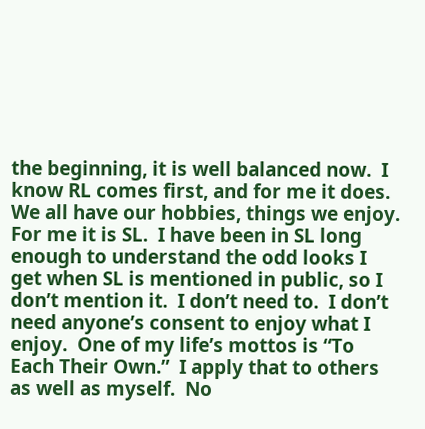the beginning, it is well balanced now.  I know RL comes first, and for me it does.  We all have our hobbies, things we enjoy.  For me it is SL.  I have been in SL long enough to understand the odd looks I get when SL is mentioned in public, so I don’t mention it.  I don’t need to.  I don’t need anyone’s consent to enjoy what I enjoy.  One of my life’s mottos is “To Each Their Own.”  I apply that to others as well as myself.  No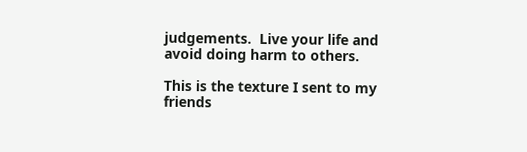judgements.  Live your life and avoid doing harm to others.

This is the texture I sent to my friends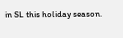in SL this holiday season.